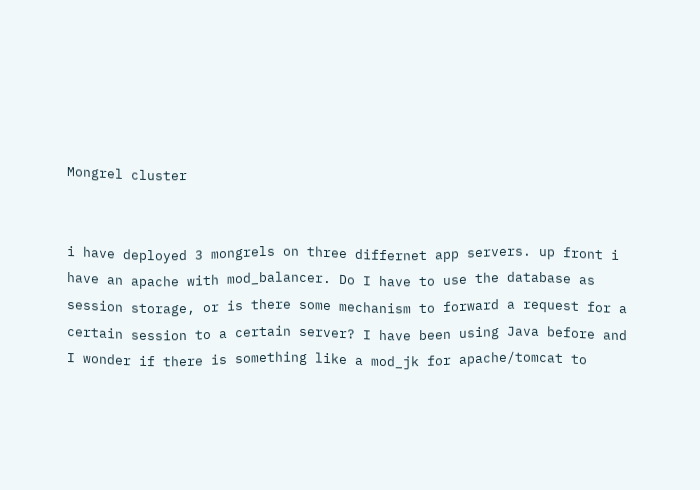Mongrel cluster


i have deployed 3 mongrels on three differnet app servers. up front i
have an apache with mod_balancer. Do I have to use the database as
session storage, or is there some mechanism to forward a request for a
certain session to a certain server? I have been using Java before and
I wonder if there is something like a mod_jk for apache/tomcat to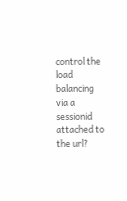control the load balancing via a sessionid attached to the url?